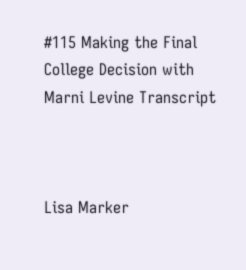#115 Making the Final College Decision with Marni Levine Transcript



Lisa Marker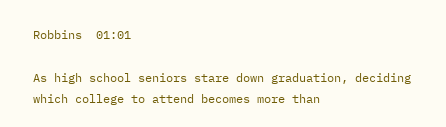Robbins  01:01

As high school seniors stare down graduation, deciding which college to attend becomes more than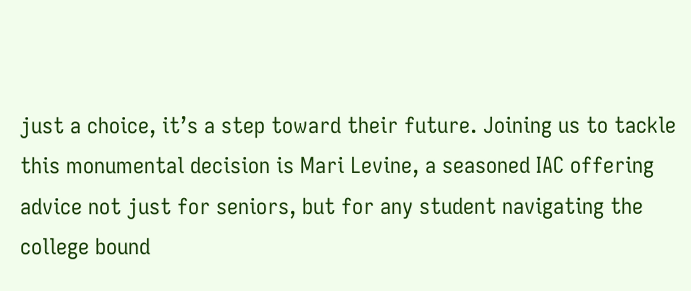just a choice, it’s a step toward their future. Joining us to tackle this monumental decision is Mari Levine, a seasoned IAC offering advice not just for seniors, but for any student navigating the college bound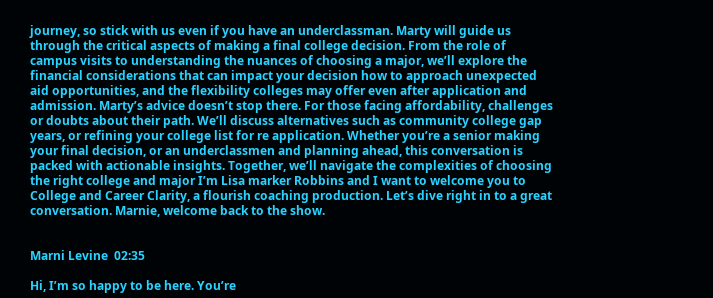journey, so stick with us even if you have an underclassman. Marty will guide us through the critical aspects of making a final college decision. From the role of campus visits to understanding the nuances of choosing a major, we’ll explore the financial considerations that can impact your decision how to approach unexpected aid opportunities, and the flexibility colleges may offer even after application and admission. Marty’s advice doesn’t stop there. For those facing affordability, challenges or doubts about their path. We’ll discuss alternatives such as community college gap years, or refining your college list for re application. Whether you’re a senior making your final decision, or an underclassmen and planning ahead, this conversation is packed with actionable insights. Together, we’ll navigate the complexities of choosing the right college and major I’m Lisa marker Robbins and I want to welcome you to College and Career Clarity, a flourish coaching production. Let’s dive right in to a great conversation. Marnie, welcome back to the show.


Marni Levine  02:35

Hi, I’m so happy to be here. You’re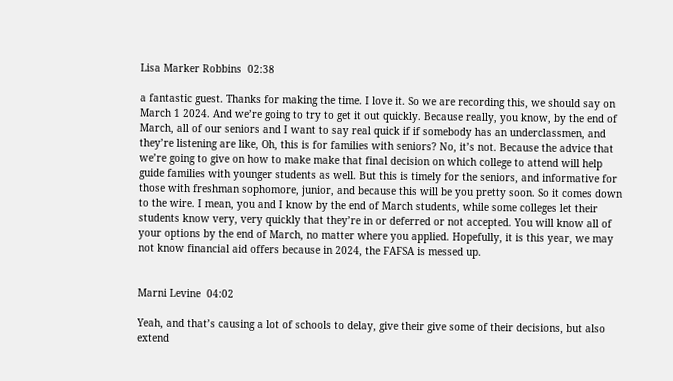Lisa Marker Robbins  02:38

a fantastic guest. Thanks for making the time. I love it. So we are recording this, we should say on March 1 2024. And we’re going to try to get it out quickly. Because really, you know, by the end of March, all of our seniors and I want to say real quick if if somebody has an underclassmen, and they’re listening are like, Oh, this is for families with seniors? No, it’s not. Because the advice that we’re going to give on how to make make that final decision on which college to attend will help guide families with younger students as well. But this is timely for the seniors, and informative for those with freshman sophomore, junior, and because this will be you pretty soon. So it comes down to the wire. I mean, you and I know by the end of March students, while some colleges let their students know very, very quickly that they’re in or deferred or not accepted. You will know all of your options by the end of March, no matter where you applied. Hopefully, it is this year, we may not know financial aid offers because in 2024, the FAFSA is messed up.


Marni Levine  04:02

Yeah, and that’s causing a lot of schools to delay, give their give some of their decisions, but also extend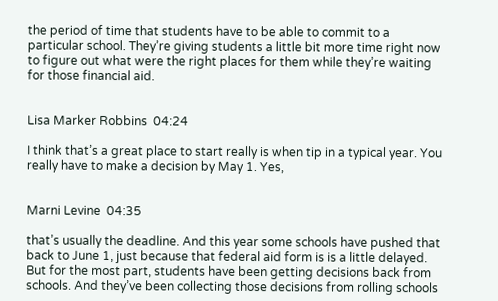the period of time that students have to be able to commit to a particular school. They’re giving students a little bit more time right now to figure out what were the right places for them while they’re waiting for those financial aid.


Lisa Marker Robbins  04:24

I think that’s a great place to start really is when tip in a typical year. You really have to make a decision by May 1. Yes,


Marni Levine  04:35

that’s usually the deadline. And this year some schools have pushed that back to June 1, just because that federal aid form is is a little delayed. But for the most part, students have been getting decisions back from schools. And they’ve been collecting those decisions from rolling schools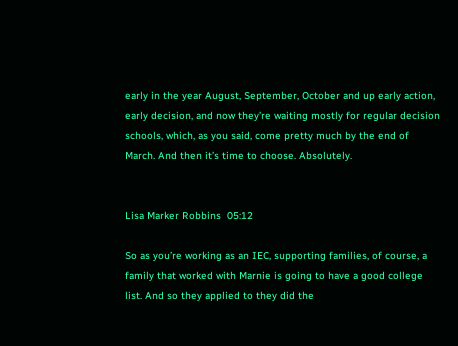early in the year August, September, October and up early action, early decision, and now they’re waiting mostly for regular decision schools, which, as you said, come pretty much by the end of March. And then it’s time to choose. Absolutely.


Lisa Marker Robbins  05:12

So as you’re working as an IEC, supporting families, of course, a family that worked with Marnie is going to have a good college list. And so they applied to they did the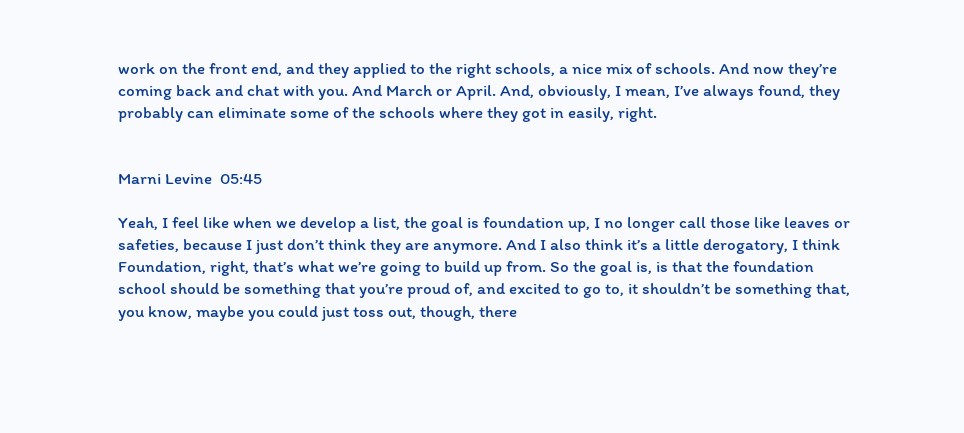work on the front end, and they applied to the right schools, a nice mix of schools. And now they’re coming back and chat with you. And March or April. And, obviously, I mean, I’ve always found, they probably can eliminate some of the schools where they got in easily, right.


Marni Levine  05:45

Yeah, I feel like when we develop a list, the goal is foundation up, I no longer call those like leaves or safeties, because I just don’t think they are anymore. And I also think it’s a little derogatory, I think Foundation, right, that’s what we’re going to build up from. So the goal is, is that the foundation school should be something that you’re proud of, and excited to go to, it shouldn’t be something that, you know, maybe you could just toss out, though, there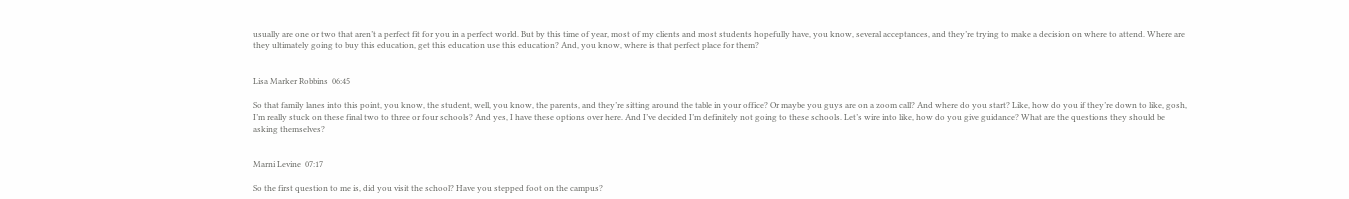usually are one or two that aren’t a perfect fit for you in a perfect world. But by this time of year, most of my clients and most students hopefully have, you know, several acceptances, and they’re trying to make a decision on where to attend. Where are they ultimately going to buy this education, get this education use this education? And, you know, where is that perfect place for them?


Lisa Marker Robbins  06:45

So that family lanes into this point, you know, the student, well, you know, the parents, and they’re sitting around the table in your office? Or maybe you guys are on a zoom call? And where do you start? Like, how do you if they’re down to like, gosh, I’m really stuck on these final two to three or four schools? And yes, I have these options over here. And I’ve decided I’m definitely not going to these schools. Let’s wire into like, how do you give guidance? What are the questions they should be asking themselves?


Marni Levine  07:17

So the first question to me is, did you visit the school? Have you stepped foot on the campus?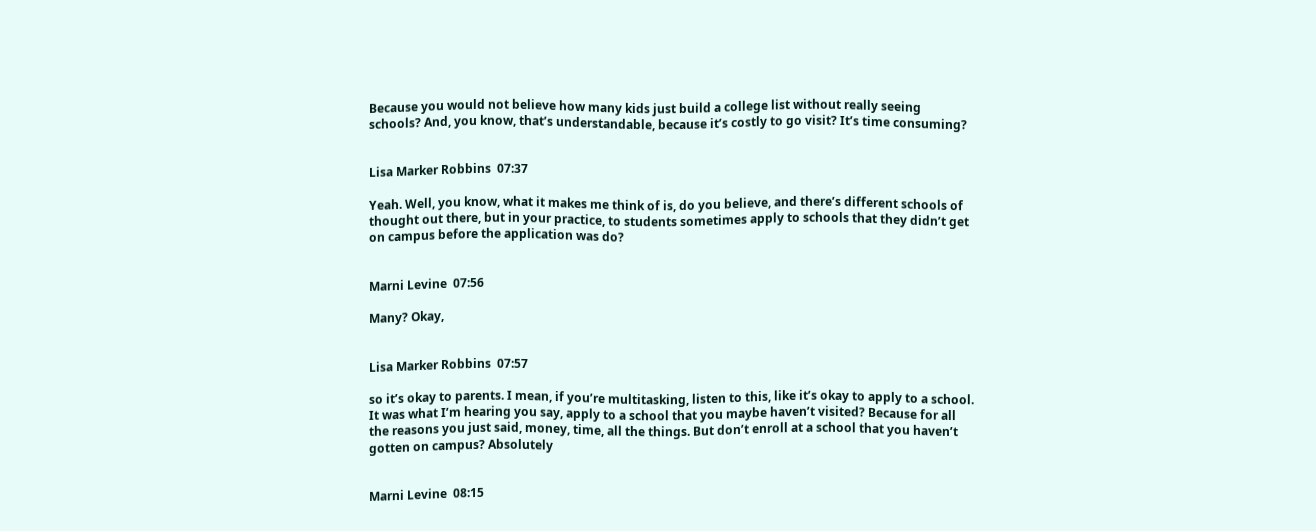Because you would not believe how many kids just build a college list without really seeing schools? And, you know, that’s understandable, because it’s costly to go visit? It’s time consuming?


Lisa Marker Robbins  07:37

Yeah. Well, you know, what it makes me think of is, do you believe, and there’s different schools of thought out there, but in your practice, to students sometimes apply to schools that they didn’t get on campus before the application was do?


Marni Levine  07:56

Many? Okay,


Lisa Marker Robbins  07:57

so it’s okay to parents. I mean, if you’re multitasking, listen to this, like it’s okay to apply to a school. It was what I’m hearing you say, apply to a school that you maybe haven’t visited? Because for all the reasons you just said, money, time, all the things. But don’t enroll at a school that you haven’t gotten on campus? Absolutely


Marni Levine  08:15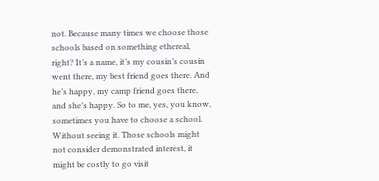not. Because many times we choose those schools based on something ethereal, right? It’s a name, it’s my cousin’s cousin went there, my best friend goes there. And he’s happy, my camp friend goes there, and she’s happy. So to me, yes, you know, sometimes you have to choose a school. Without seeing it. Those schools might not consider demonstrated interest, it might be costly to go visit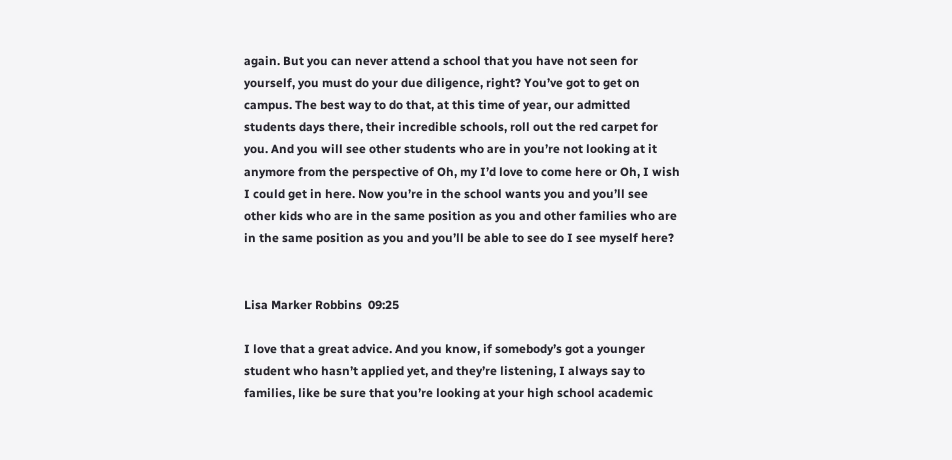again. But you can never attend a school that you have not seen for yourself, you must do your due diligence, right? You’ve got to get on campus. The best way to do that, at this time of year, our admitted students days there, their incredible schools, roll out the red carpet for you. And you will see other students who are in you’re not looking at it anymore from the perspective of Oh, my I’d love to come here or Oh, I wish I could get in here. Now you’re in the school wants you and you’ll see other kids who are in the same position as you and other families who are in the same position as you and you’ll be able to see do I see myself here?


Lisa Marker Robbins  09:25

I love that a great advice. And you know, if somebody’s got a younger student who hasn’t applied yet, and they’re listening, I always say to families, like be sure that you’re looking at your high school academic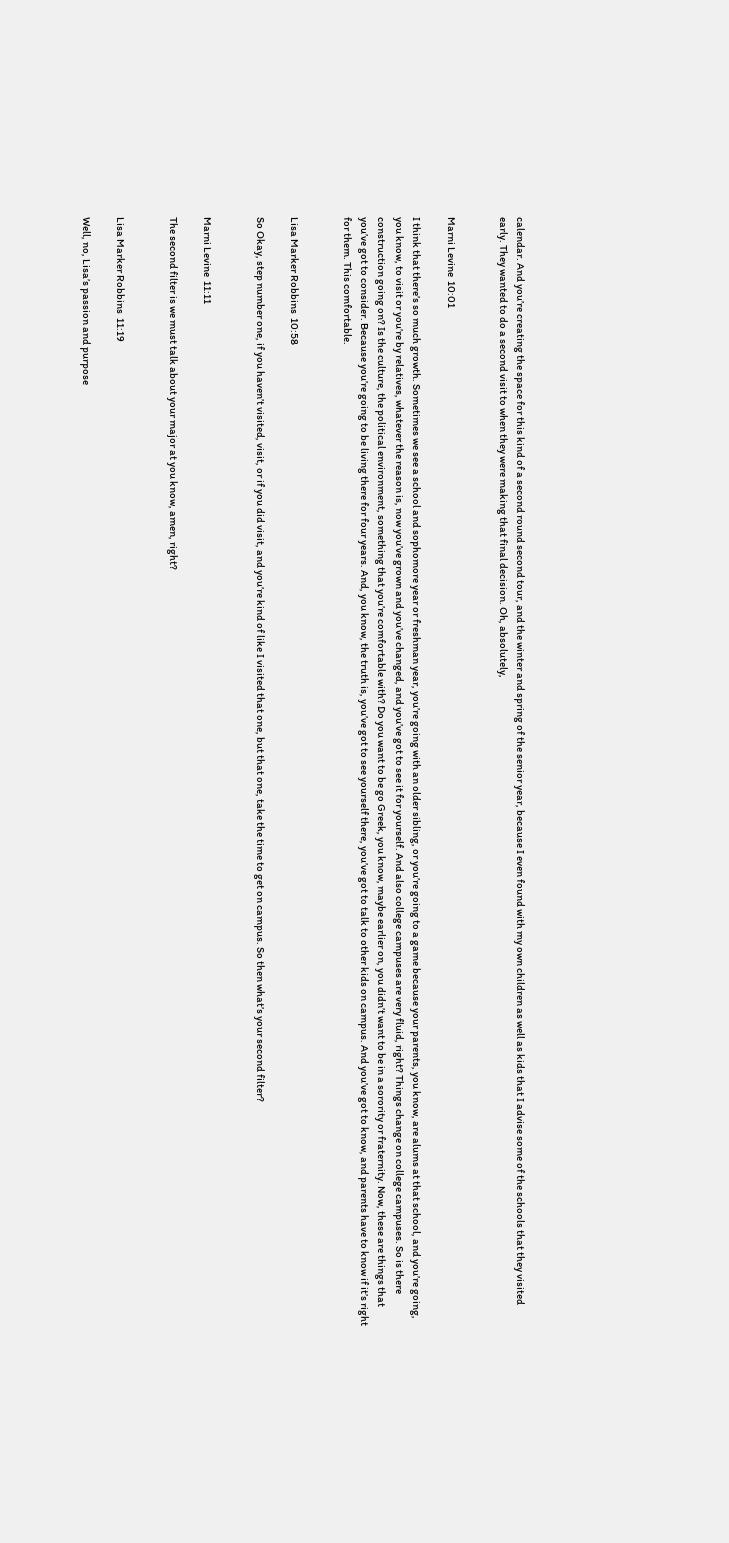calendar. And you’re creating the space for this kind of a second round second tour, and the winter and spring of the senior year, because I even found with my own children as well as kids that I advise some of the schools that they visited early. They wanted to do a second visit to when they were making that final decision. Oh, absolutely,


Marni Levine  10:01

I think that there’s so much growth. Sometimes we see a school and sophomore year or freshman year, you’re going with an older sibling, or you’re going to a game because your parents, you know, are alums at that school, and you’re going, you know, to visit or you’re by relatives, whatever the reason is, now you’ve grown and you’ve changed, and you’ve got to see it for yourself. And also college campuses are very fluid, right? Things change on college campuses. So is there construction going on? Is the culture, the political environment, something that you’re comfortable with? Do you want to be go Greek, you know, maybe earlier on, you didn’t want to be in a sorority or fraternity. Now, these are things that you’ve got to consider. Because you’re going to be living there for four years. And, you know, the truth is, you’ve got to see yourself there, you’ve got to talk to other kids on campus. And you’ve got to know, and parents have to know if it’s right for them. This comfortable.


Lisa Marker Robbins  10:58

So Okay, step number one, if you haven’t visited, visit, or if you did visit, and you’re kind of like I visited that one, but that one, take the time to get on campus. So then what’s your second filter?


Marni Levine  11:11

The second filter is we must talk about your major at you know, amen, right?


Lisa Marker Robbins  11:19

Well, no, Lisa’s passion and purpose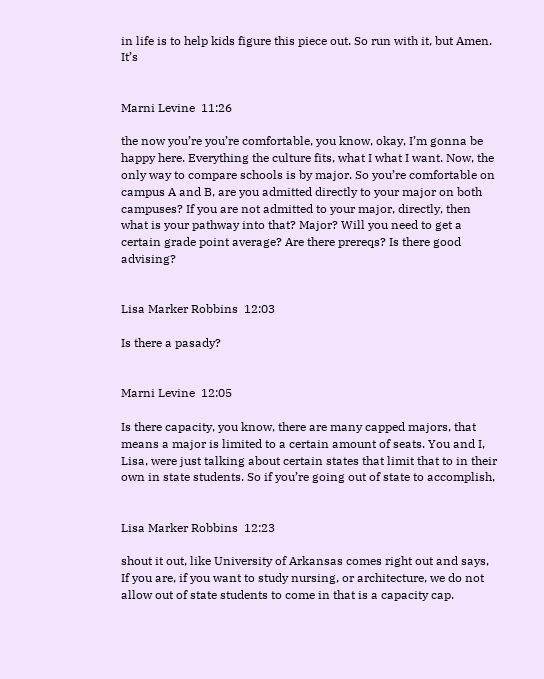in life is to help kids figure this piece out. So run with it, but Amen. It’s


Marni Levine  11:26

the now you’re you’re comfortable, you know, okay, I’m gonna be happy here. Everything the culture fits, what I what I want. Now, the only way to compare schools is by major. So you’re comfortable on campus A and B, are you admitted directly to your major on both campuses? If you are not admitted to your major, directly, then what is your pathway into that? Major? Will you need to get a certain grade point average? Are there prereqs? Is there good advising?


Lisa Marker Robbins  12:03

Is there a pasady?


Marni Levine  12:05

Is there capacity, you know, there are many capped majors, that means a major is limited to a certain amount of seats. You and I, Lisa, were just talking about certain states that limit that to in their own in state students. So if you’re going out of state to accomplish,


Lisa Marker Robbins  12:23

shout it out, like University of Arkansas comes right out and says, If you are, if you want to study nursing, or architecture, we do not allow out of state students to come in that is a capacity cap.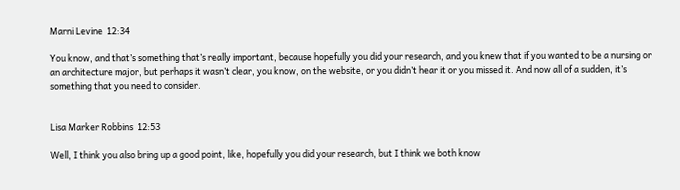Marni Levine  12:34

You know, and that’s something that’s really important, because hopefully you did your research, and you knew that if you wanted to be a nursing or an architecture major, but perhaps it wasn’t clear, you know, on the website, or you didn’t hear it or you missed it. And now all of a sudden, it’s something that you need to consider.


Lisa Marker Robbins  12:53

Well, I think you also bring up a good point, like, hopefully you did your research, but I think we both know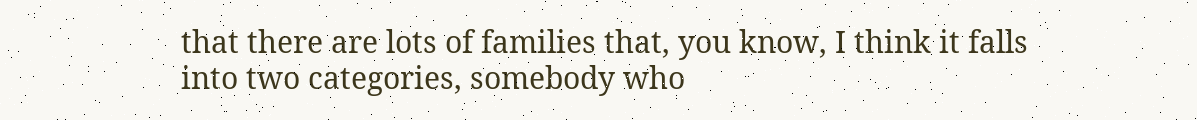that there are lots of families that, you know, I think it falls into two categories, somebody who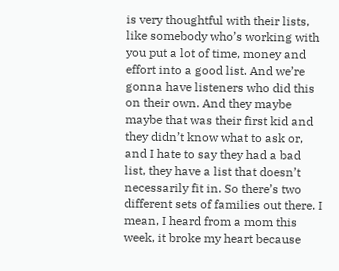is very thoughtful with their lists, like somebody who’s working with you put a lot of time, money and effort into a good list. And we’re gonna have listeners who did this on their own. And they maybe maybe that was their first kid and they didn’t know what to ask or, and I hate to say they had a bad list, they have a list that doesn’t necessarily fit in. So there’s two different sets of families out there. I mean, I heard from a mom this week, it broke my heart because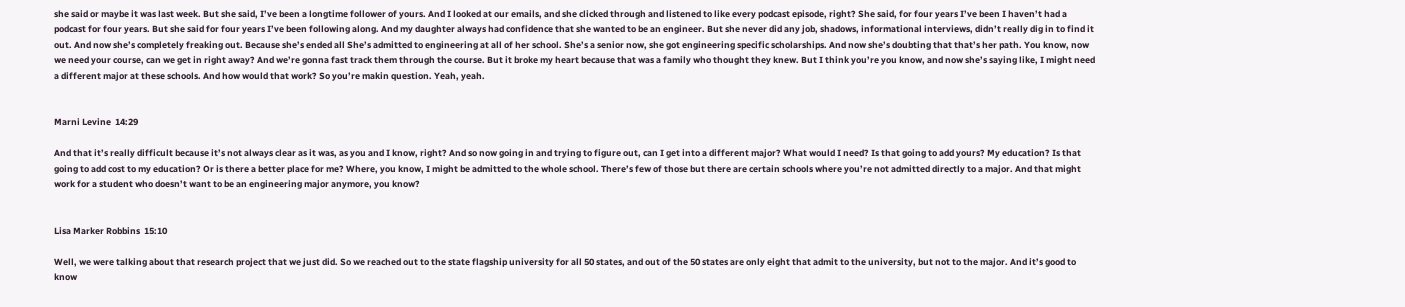she said or maybe it was last week. But she said, I’ve been a longtime follower of yours. And I looked at our emails, and she clicked through and listened to like every podcast episode, right? She said, for four years I’ve been I haven’t had a podcast for four years. But she said for four years I’ve been following along. And my daughter always had confidence that she wanted to be an engineer. But she never did any job, shadows, informational interviews, didn’t really dig in to find it out. And now she’s completely freaking out. Because she’s ended all She’s admitted to engineering at all of her school. She’s a senior now, she got engineering specific scholarships. And now she’s doubting that that’s her path. You know, now we need your course, can we get in right away? And we’re gonna fast track them through the course. But it broke my heart because that was a family who thought they knew. But I think you’re you know, and now she’s saying like, I might need a different major at these schools. And how would that work? So you’re makin question. Yeah, yeah.


Marni Levine  14:29

And that it’s really difficult because it’s not always clear as it was, as you and I know, right? And so now going in and trying to figure out, can I get into a different major? What would I need? Is that going to add yours? My education? Is that going to add cost to my education? Or is there a better place for me? Where, you know, I might be admitted to the whole school. There’s few of those but there are certain schools where you’re not admitted directly to a major. And that might work for a student who doesn’t want to be an engineering major anymore, you know?


Lisa Marker Robbins  15:10

Well, we were talking about that research project that we just did. So we reached out to the state flagship university for all 50 states, and out of the 50 states are only eight that admit to the university, but not to the major. And it’s good to know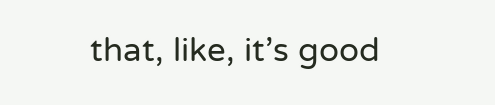that, like, it’s good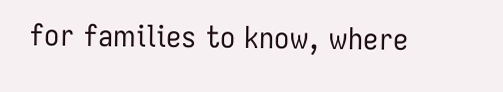for families to know, where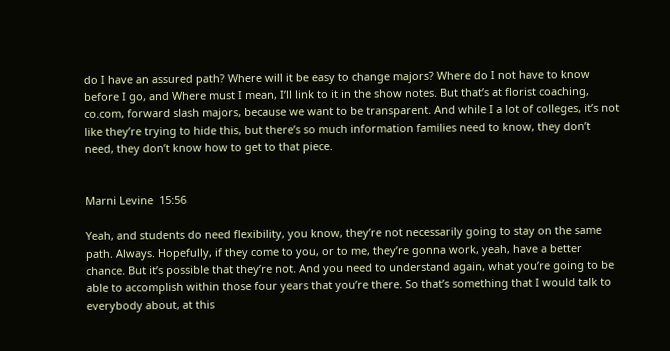do I have an assured path? Where will it be easy to change majors? Where do I not have to know before I go, and Where must I mean, I’ll link to it in the show notes. But that’s at florist coaching, co.com, forward slash majors, because we want to be transparent. And while I a lot of colleges, it’s not like they’re trying to hide this, but there’s so much information families need to know, they don’t need, they don’t know how to get to that piece.


Marni Levine  15:56

Yeah, and students do need flexibility, you know, they’re not necessarily going to stay on the same path. Always. Hopefully, if they come to you, or to me, they’re gonna work, yeah, have a better chance. But it’s possible that they’re not. And you need to understand again, what you’re going to be able to accomplish within those four years that you’re there. So that’s something that I would talk to everybody about, at this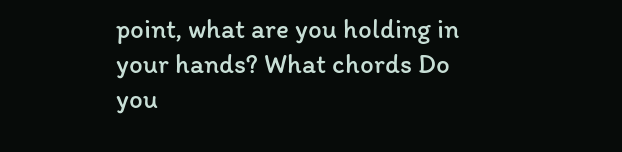point, what are you holding in your hands? What chords Do you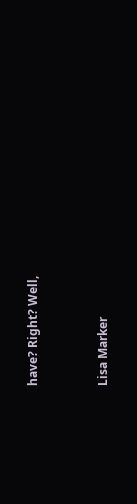have? Right? Well,


Lisa Marker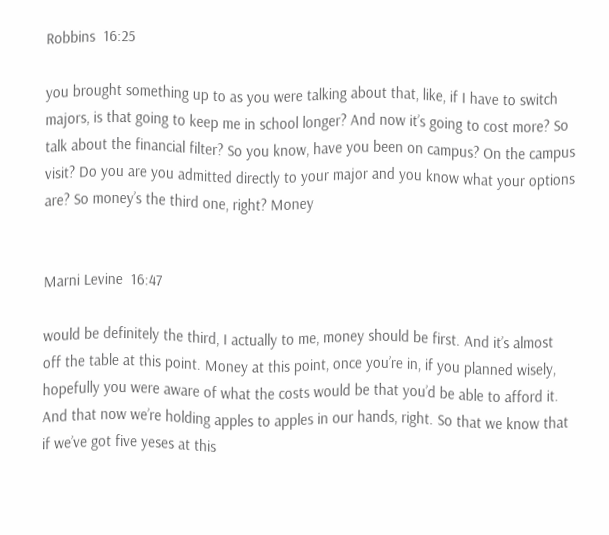Robbins  16:25

you brought something up to as you were talking about that, like, if I have to switch majors, is that going to keep me in school longer? And now it’s going to cost more? So talk about the financial filter? So you know, have you been on campus? On the campus visit? Do you are you admitted directly to your major and you know what your options are? So money’s the third one, right? Money


Marni Levine  16:47

would be definitely the third, I actually to me, money should be first. And it’s almost off the table at this point. Money at this point, once you’re in, if you planned wisely, hopefully you were aware of what the costs would be that you’d be able to afford it. And that now we’re holding apples to apples in our hands, right. So that we know that if we’ve got five yeses at this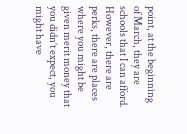point, at the beginning of March, they are schools that I can afford. However, there are perks, there are places where you might be given merit money that you didn’t expect, you might have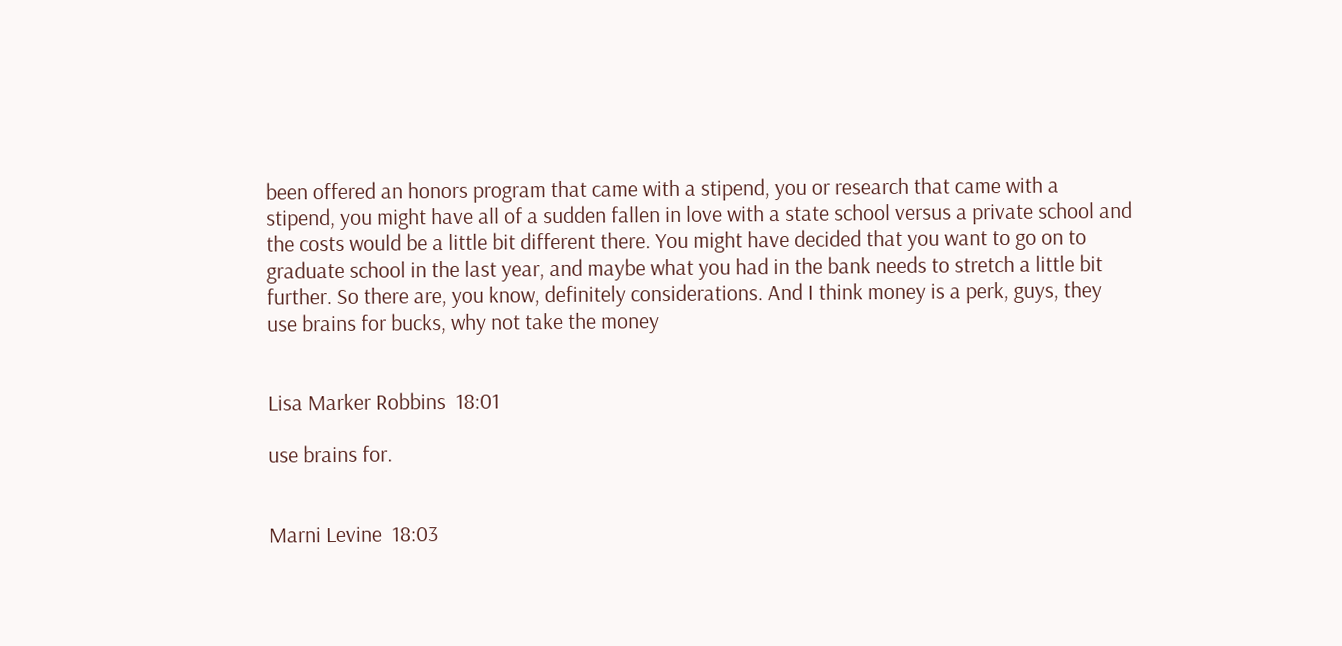been offered an honors program that came with a stipend, you or research that came with a stipend, you might have all of a sudden fallen in love with a state school versus a private school and the costs would be a little bit different there. You might have decided that you want to go on to graduate school in the last year, and maybe what you had in the bank needs to stretch a little bit further. So there are, you know, definitely considerations. And I think money is a perk, guys, they use brains for bucks, why not take the money


Lisa Marker Robbins  18:01

use brains for.


Marni Levine  18:03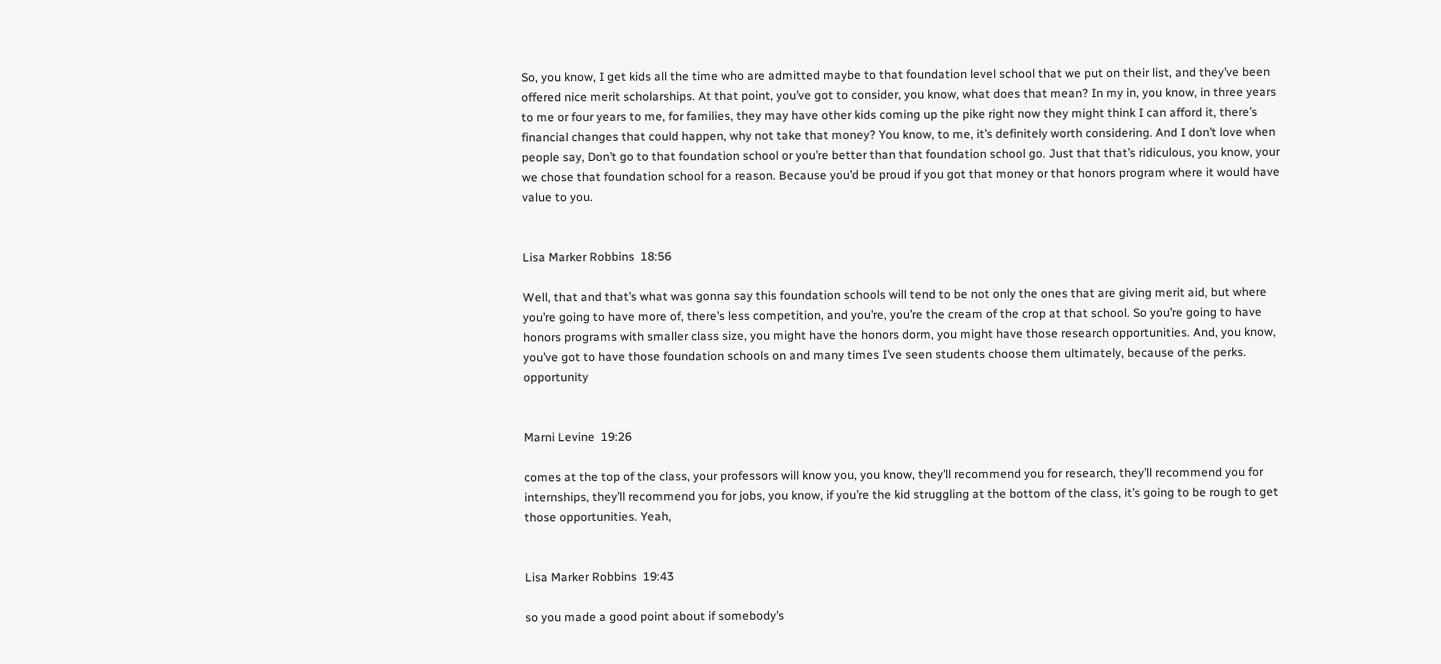So, you know, I get kids all the time who are admitted maybe to that foundation level school that we put on their list, and they’ve been offered nice merit scholarships. At that point, you’ve got to consider, you know, what does that mean? In my in, you know, in three years to me or four years to me, for families, they may have other kids coming up the pike right now they might think I can afford it, there’s financial changes that could happen, why not take that money? You know, to me, it’s definitely worth considering. And I don’t love when people say, Don’t go to that foundation school or you’re better than that foundation school go. Just that that’s ridiculous, you know, your we chose that foundation school for a reason. Because you’d be proud if you got that money or that honors program where it would have value to you.


Lisa Marker Robbins  18:56

Well, that and that’s what was gonna say this foundation schools will tend to be not only the ones that are giving merit aid, but where you’re going to have more of, there’s less competition, and you’re, you’re the cream of the crop at that school. So you’re going to have honors programs with smaller class size, you might have the honors dorm, you might have those research opportunities. And, you know, you’ve got to have those foundation schools on and many times I’ve seen students choose them ultimately, because of the perks. opportunity


Marni Levine  19:26

comes at the top of the class, your professors will know you, you know, they’ll recommend you for research, they’ll recommend you for internships, they’ll recommend you for jobs, you know, if you’re the kid struggling at the bottom of the class, it’s going to be rough to get those opportunities. Yeah,


Lisa Marker Robbins  19:43

so you made a good point about if somebody’s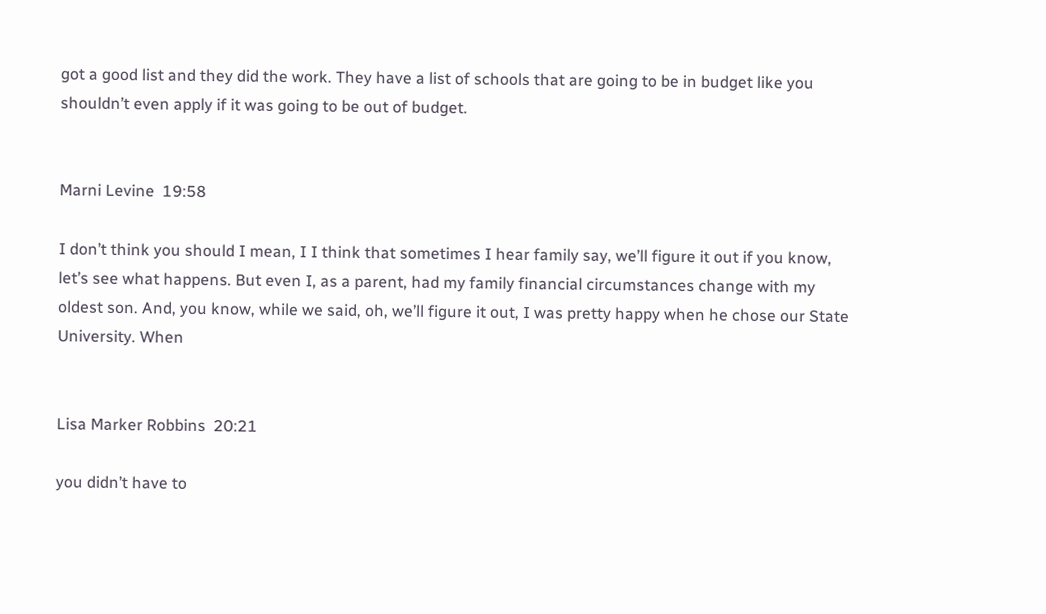got a good list and they did the work. They have a list of schools that are going to be in budget like you shouldn’t even apply if it was going to be out of budget.


Marni Levine  19:58

I don’t think you should I mean, I I think that sometimes I hear family say, we’ll figure it out if you know, let’s see what happens. But even I, as a parent, had my family financial circumstances change with my oldest son. And, you know, while we said, oh, we’ll figure it out, I was pretty happy when he chose our State University. When


Lisa Marker Robbins  20:21

you didn’t have to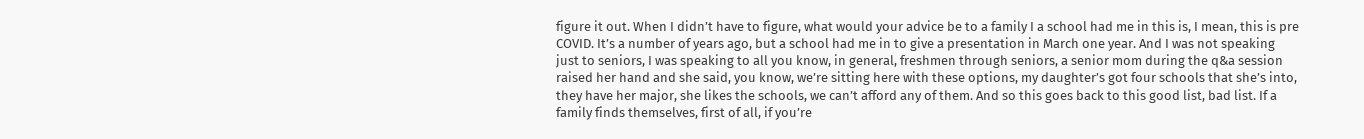figure it out. When I didn’t have to figure, what would your advice be to a family I a school had me in this is, I mean, this is pre COVID. It’s a number of years ago, but a school had me in to give a presentation in March one year. And I was not speaking just to seniors, I was speaking to all you know, in general, freshmen through seniors, a senior mom during the q&a session raised her hand and she said, you know, we’re sitting here with these options, my daughter’s got four schools that she’s into, they have her major, she likes the schools, we can’t afford any of them. And so this goes back to this good list, bad list. If a family finds themselves, first of all, if you’re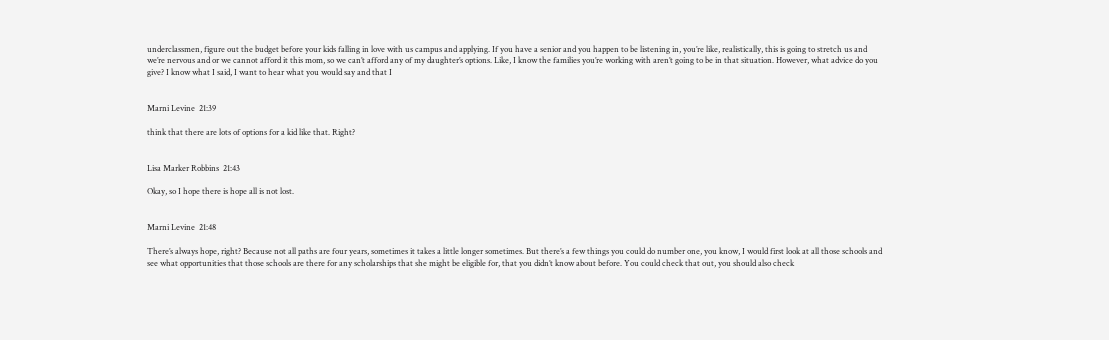underclassmen, figure out the budget before your kids falling in love with us campus and applying. If you have a senior and you happen to be listening in, you’re like, realistically, this is going to stretch us and we’re nervous and or we cannot afford it this mom, so we can’t afford any of my daughter’s options. Like, I know the families you’re working with aren’t going to be in that situation. However, what advice do you give? I know what I said, I want to hear what you would say and that I


Marni Levine  21:39

think that there are lots of options for a kid like that. Right?


Lisa Marker Robbins  21:43

Okay, so I hope there is hope all is not lost.


Marni Levine  21:48

There’s always hope, right? Because not all paths are four years, sometimes it takes a little longer sometimes. But there’s a few things you could do number one, you know, I would first look at all those schools and see what opportunities that those schools are there for any scholarships that she might be eligible for, that you didn’t know about before. You could check that out, you should also check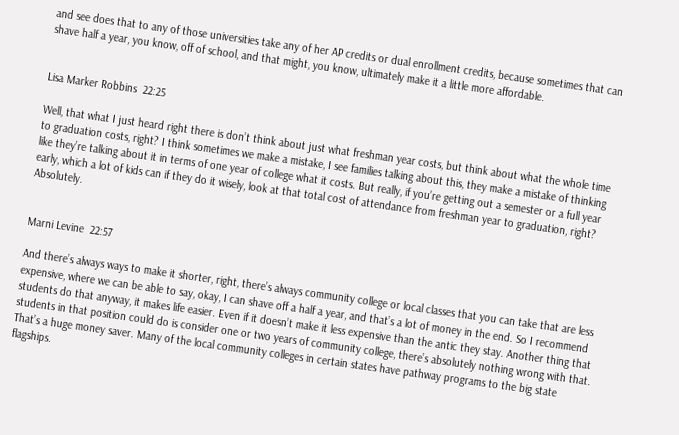and see does that to any of those universities take any of her AP credits or dual enrollment credits, because sometimes that can shave half a year, you know, off of school, and that might, you know, ultimately make it a little more affordable.


Lisa Marker Robbins  22:25

Well, that what I just heard right there is don’t think about just what freshman year costs, but think about what the whole time to graduation costs, right? I think sometimes we make a mistake, I see families talking about this, they make a mistake of thinking like they’re talking about it in terms of one year of college what it costs. But really, if you’re getting out a semester or a full year early, which a lot of kids can if they do it wisely, look at that total cost of attendance from freshman year to graduation, right? Absolutely.


Marni Levine  22:57

And there’s always ways to make it shorter, right, there’s always community college or local classes that you can take that are less expensive, where we can be able to say, okay, I can shave off a half a year, and that’s a lot of money in the end. So I recommend students do that anyway, it makes life easier. Even if it doesn’t make it less expensive than the antic they stay. Another thing that students in that position could do is consider one or two years of community college, there’s absolutely nothing wrong with that. That’s a huge money saver. Many of the local community colleges in certain states have pathway programs to the big state flagships.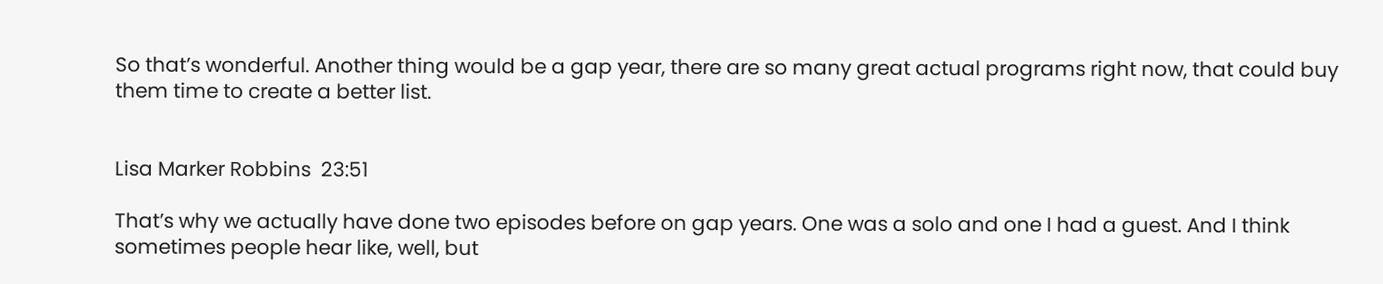So that’s wonderful. Another thing would be a gap year, there are so many great actual programs right now, that could buy them time to create a better list.


Lisa Marker Robbins  23:51

That’s why we actually have done two episodes before on gap years. One was a solo and one I had a guest. And I think sometimes people hear like, well, but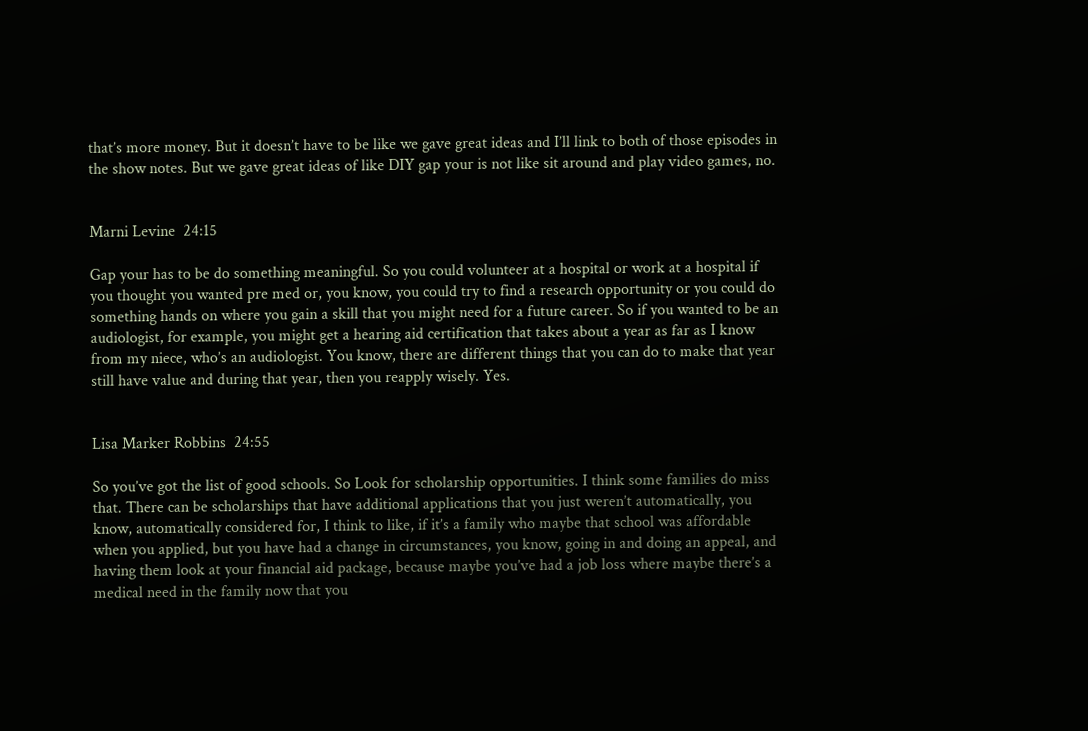that’s more money. But it doesn’t have to be like we gave great ideas and I’ll link to both of those episodes in the show notes. But we gave great ideas of like DIY gap your is not like sit around and play video games, no.


Marni Levine  24:15

Gap your has to be do something meaningful. So you could volunteer at a hospital or work at a hospital if you thought you wanted pre med or, you know, you could try to find a research opportunity or you could do something hands on where you gain a skill that you might need for a future career. So if you wanted to be an audiologist, for example, you might get a hearing aid certification that takes about a year as far as I know from my niece, who’s an audiologist. You know, there are different things that you can do to make that year still have value and during that year, then you reapply wisely. Yes.


Lisa Marker Robbins  24:55

So you’ve got the list of good schools. So Look for scholarship opportunities. I think some families do miss that. There can be scholarships that have additional applications that you just weren’t automatically, you know, automatically considered for, I think to like, if it’s a family who maybe that school was affordable when you applied, but you have had a change in circumstances, you know, going in and doing an appeal, and having them look at your financial aid package, because maybe you’ve had a job loss where maybe there’s a medical need in the family now that you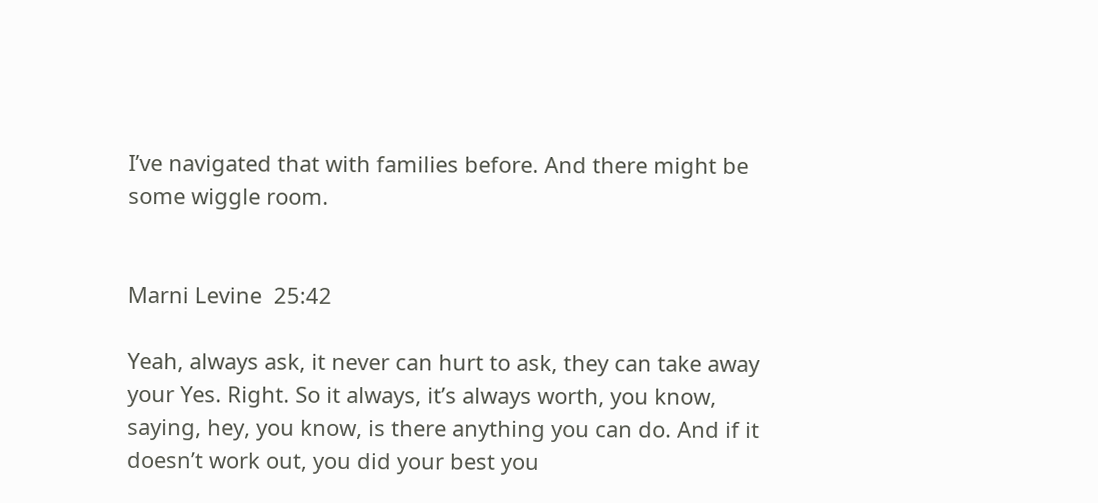I’ve navigated that with families before. And there might be some wiggle room.


Marni Levine  25:42

Yeah, always ask, it never can hurt to ask, they can take away your Yes. Right. So it always, it’s always worth, you know, saying, hey, you know, is there anything you can do. And if it doesn’t work out, you did your best you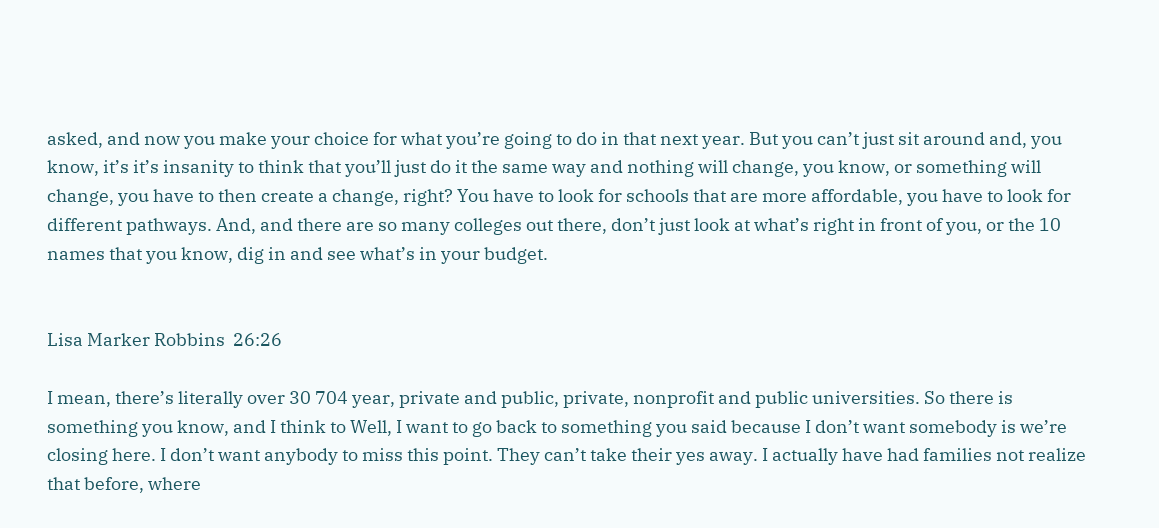asked, and now you make your choice for what you’re going to do in that next year. But you can’t just sit around and, you know, it’s it’s insanity to think that you’ll just do it the same way and nothing will change, you know, or something will change, you have to then create a change, right? You have to look for schools that are more affordable, you have to look for different pathways. And, and there are so many colleges out there, don’t just look at what’s right in front of you, or the 10 names that you know, dig in and see what’s in your budget.


Lisa Marker Robbins  26:26

I mean, there’s literally over 30 704 year, private and public, private, nonprofit and public universities. So there is something you know, and I think to Well, I want to go back to something you said because I don’t want somebody is we’re closing here. I don’t want anybody to miss this point. They can’t take their yes away. I actually have had families not realize that before, where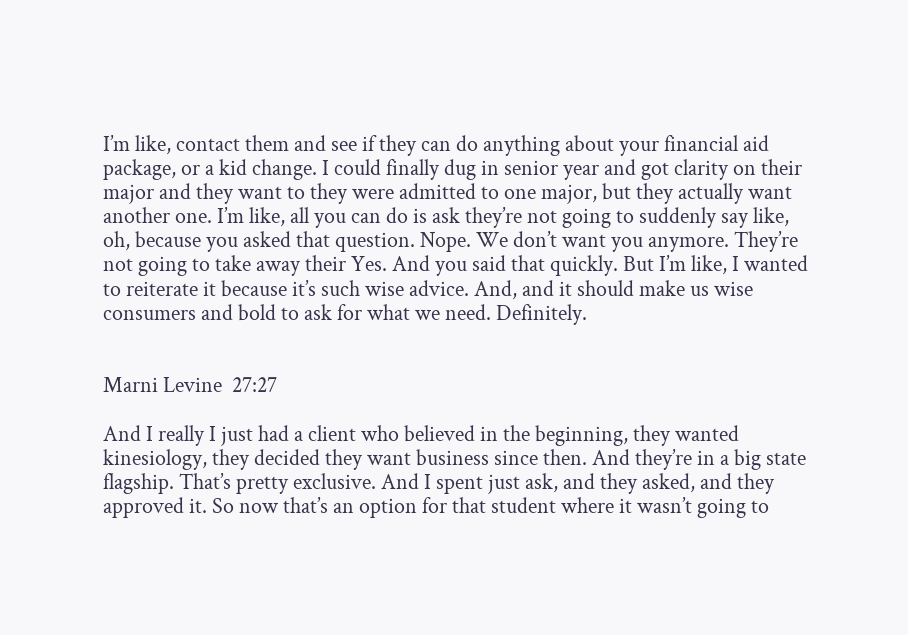I’m like, contact them and see if they can do anything about your financial aid package, or a kid change. I could finally dug in senior year and got clarity on their major and they want to they were admitted to one major, but they actually want another one. I’m like, all you can do is ask they’re not going to suddenly say like, oh, because you asked that question. Nope. We don’t want you anymore. They’re not going to take away their Yes. And you said that quickly. But I’m like, I wanted to reiterate it because it’s such wise advice. And, and it should make us wise consumers and bold to ask for what we need. Definitely.


Marni Levine  27:27

And I really I just had a client who believed in the beginning, they wanted kinesiology, they decided they want business since then. And they’re in a big state flagship. That’s pretty exclusive. And I spent just ask, and they asked, and they approved it. So now that’s an option for that student where it wasn’t going to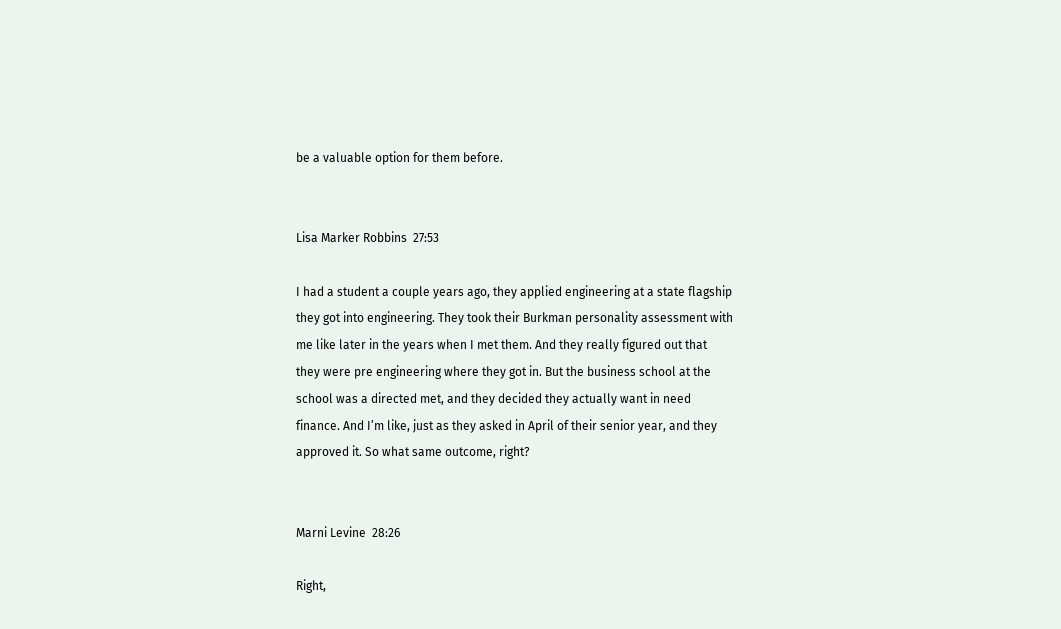be a valuable option for them before.


Lisa Marker Robbins  27:53

I had a student a couple years ago, they applied engineering at a state flagship they got into engineering. They took their Burkman personality assessment with me like later in the years when I met them. And they really figured out that they were pre engineering where they got in. But the business school at the school was a directed met, and they decided they actually want in need finance. And I’m like, just as they asked in April of their senior year, and they approved it. So what same outcome, right?


Marni Levine  28:26

Right,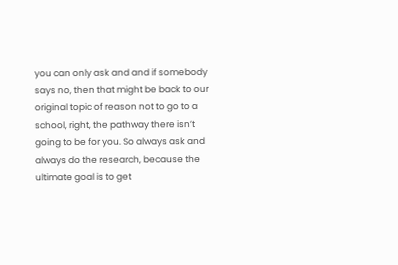you can only ask and and if somebody says no, then that might be back to our original topic of reason not to go to a school, right, the pathway there isn’t going to be for you. So always ask and always do the research, because the ultimate goal is to get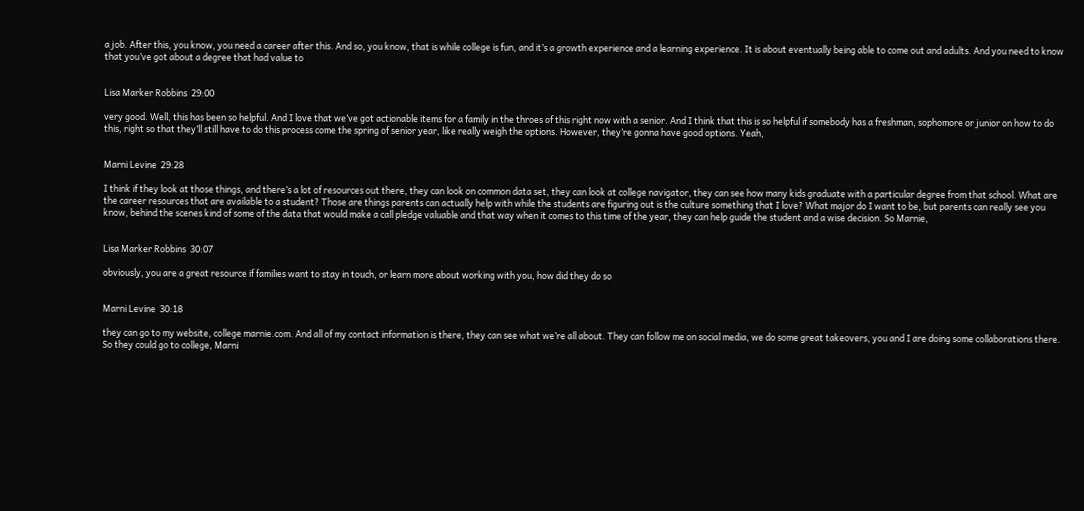a job. After this, you know, you need a career after this. And so, you know, that is while college is fun, and it’s a growth experience and a learning experience. It is about eventually being able to come out and adults. And you need to know that you’ve got about a degree that had value to


Lisa Marker Robbins  29:00

very good. Well, this has been so helpful. And I love that we’ve got actionable items for a family in the throes of this right now with a senior. And I think that this is so helpful if somebody has a freshman, sophomore or junior on how to do this, right so that they’ll still have to do this process come the spring of senior year, like really weigh the options. However, they’re gonna have good options. Yeah,


Marni Levine  29:28

I think if they look at those things, and there’s a lot of resources out there, they can look on common data set, they can look at college navigator, they can see how many kids graduate with a particular degree from that school. What are the career resources that are available to a student? Those are things parents can actually help with while the students are figuring out is the culture something that I love? What major do I want to be, but parents can really see you know, behind the scenes kind of some of the data that would make a call pledge valuable and that way when it comes to this time of the year, they can help guide the student and a wise decision. So Marnie,


Lisa Marker Robbins  30:07

obviously, you are a great resource if families want to stay in touch, or learn more about working with you, how did they do so


Marni Levine  30:18

they can go to my website, college marnie.com. And all of my contact information is there, they can see what we’re all about. They can follow me on social media, we do some great takeovers, you and I are doing some collaborations there. So they could go to college, Marni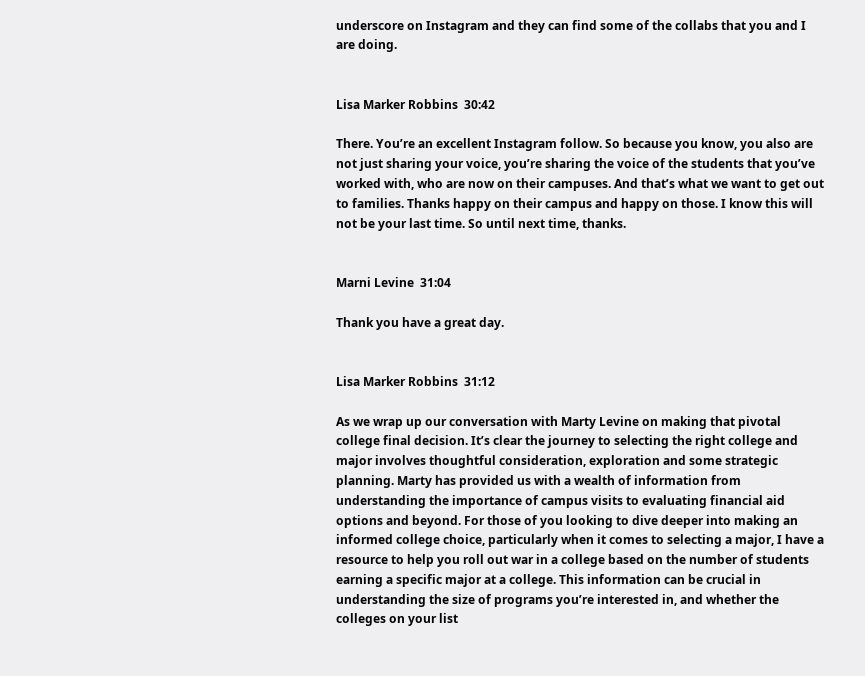underscore on Instagram and they can find some of the collabs that you and I are doing.


Lisa Marker Robbins  30:42

There. You’re an excellent Instagram follow. So because you know, you also are not just sharing your voice, you’re sharing the voice of the students that you’ve worked with, who are now on their campuses. And that’s what we want to get out to families. Thanks happy on their campus and happy on those. I know this will not be your last time. So until next time, thanks.


Marni Levine  31:04

Thank you have a great day.


Lisa Marker Robbins  31:12

As we wrap up our conversation with Marty Levine on making that pivotal college final decision. It’s clear the journey to selecting the right college and major involves thoughtful consideration, exploration and some strategic planning. Marty has provided us with a wealth of information from understanding the importance of campus visits to evaluating financial aid options and beyond. For those of you looking to dive deeper into making an informed college choice, particularly when it comes to selecting a major, I have a resource to help you roll out war in a college based on the number of students earning a specific major at a college. This information can be crucial in understanding the size of programs you’re interested in, and whether the colleges on your list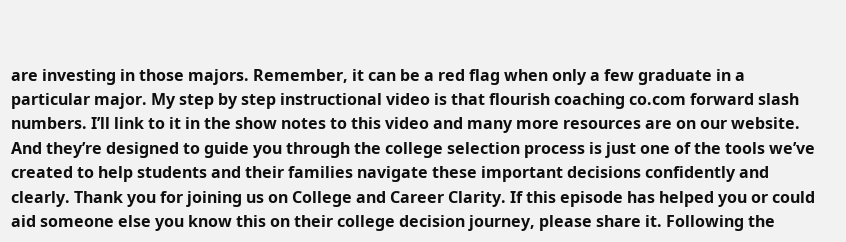are investing in those majors. Remember, it can be a red flag when only a few graduate in a particular major. My step by step instructional video is that flourish coaching co.com forward slash numbers. I’ll link to it in the show notes to this video and many more resources are on our website. And they’re designed to guide you through the college selection process is just one of the tools we’ve created to help students and their families navigate these important decisions confidently and clearly. Thank you for joining us on College and Career Clarity. If this episode has helped you or could aid someone else you know this on their college decision journey, please share it. Following the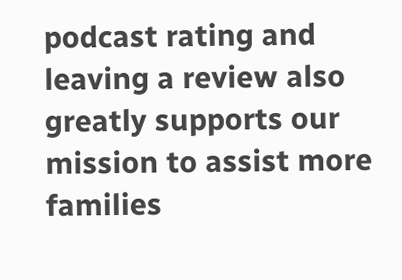podcast rating and leaving a review also greatly supports our mission to assist more families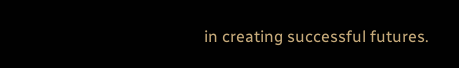in creating successful futures.